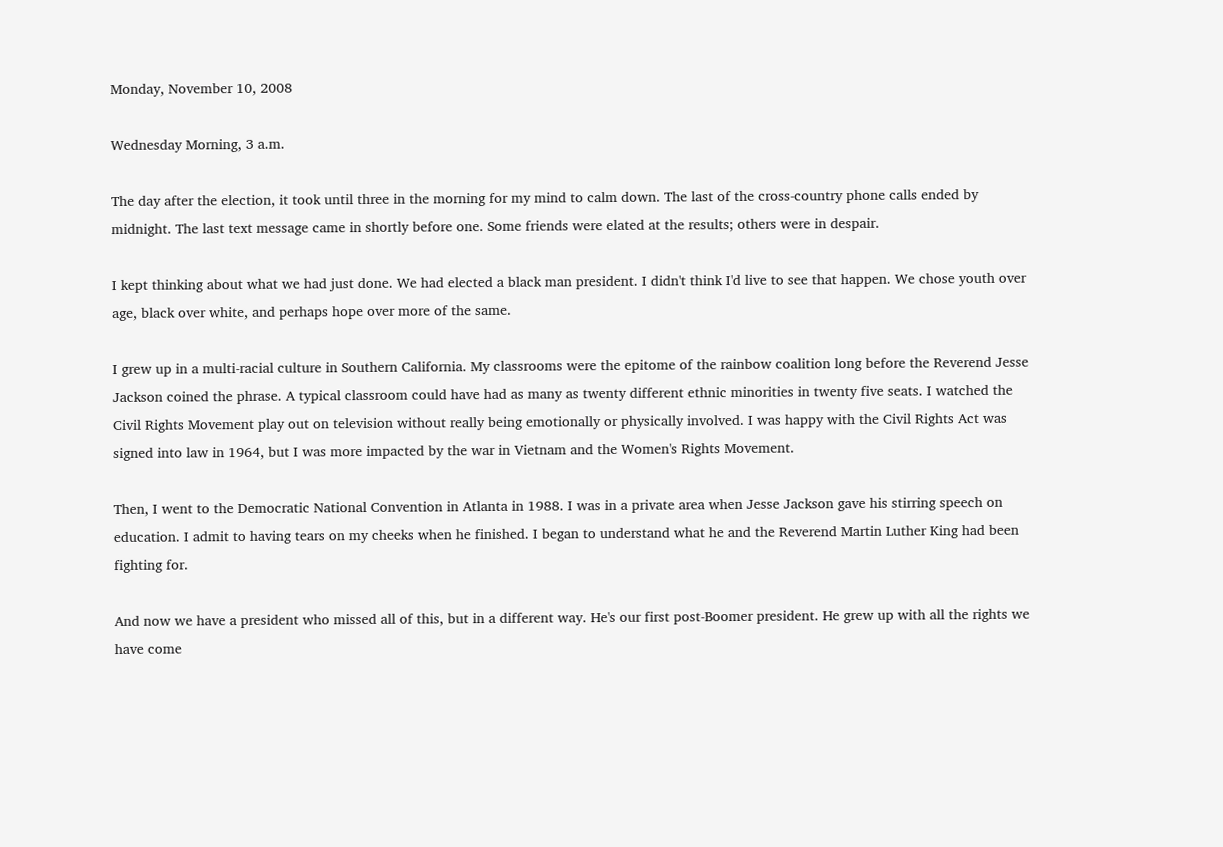Monday, November 10, 2008

Wednesday Morning, 3 a.m.

The day after the election, it took until three in the morning for my mind to calm down. The last of the cross-country phone calls ended by midnight. The last text message came in shortly before one. Some friends were elated at the results; others were in despair.

I kept thinking about what we had just done. We had elected a black man president. I didn't think I'd live to see that happen. We chose youth over age, black over white, and perhaps hope over more of the same.

I grew up in a multi-racial culture in Southern California. My classrooms were the epitome of the rainbow coalition long before the Reverend Jesse Jackson coined the phrase. A typical classroom could have had as many as twenty different ethnic minorities in twenty five seats. I watched the Civil Rights Movement play out on television without really being emotionally or physically involved. I was happy with the Civil Rights Act was signed into law in 1964, but I was more impacted by the war in Vietnam and the Women's Rights Movement.

Then, I went to the Democratic National Convention in Atlanta in 1988. I was in a private area when Jesse Jackson gave his stirring speech on education. I admit to having tears on my cheeks when he finished. I began to understand what he and the Reverend Martin Luther King had been fighting for.

And now we have a president who missed all of this, but in a different way. He's our first post-Boomer president. He grew up with all the rights we have come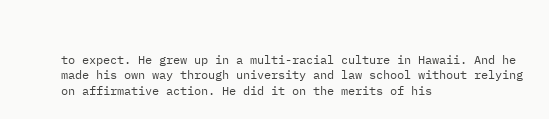to expect. He grew up in a multi-racial culture in Hawaii. And he made his own way through university and law school without relying on affirmative action. He did it on the merits of his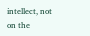intellect, not on the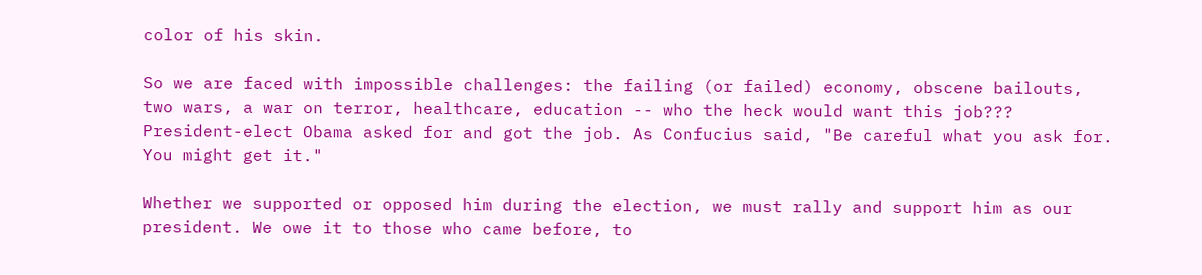color of his skin.

So we are faced with impossible challenges: the failing (or failed) economy, obscene bailouts, two wars, a war on terror, healthcare, education -- who the heck would want this job??? President-elect Obama asked for and got the job. As Confucius said, "Be careful what you ask for. You might get it."

Whether we supported or opposed him during the election, we must rally and support him as our president. We owe it to those who came before, to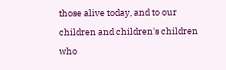those alive today, and to our children and children's children who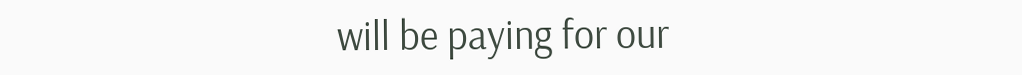will be paying for our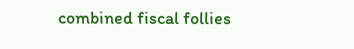combined fiscal follies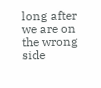long after we are on the wrong side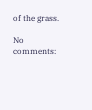of the grass.

No comments: